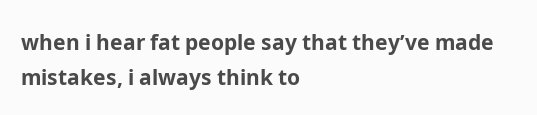when i hear fat people say that they’ve made mistakes, i always think to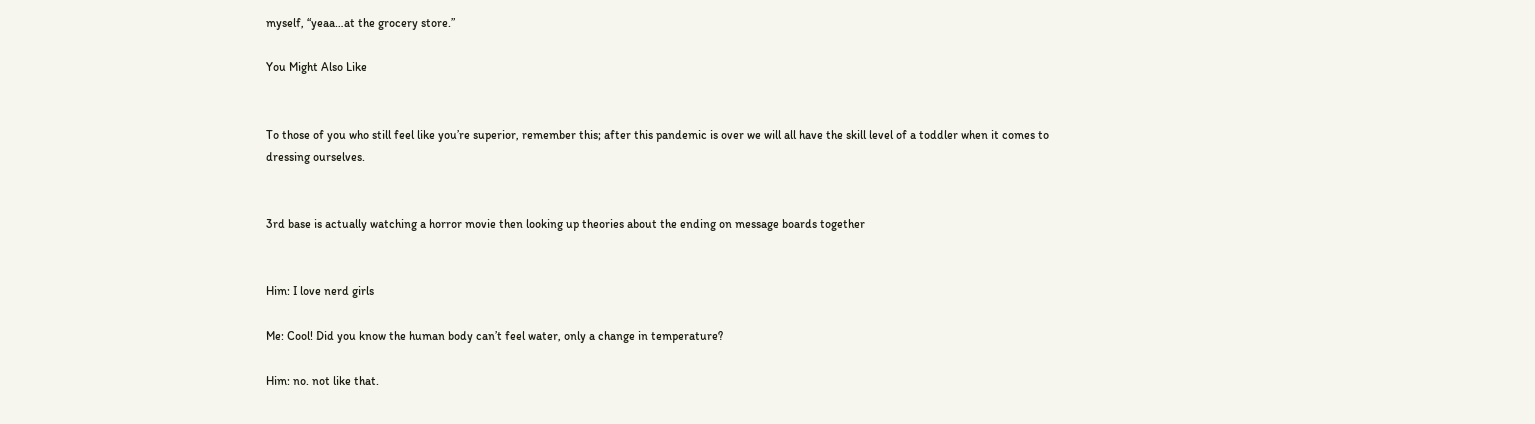myself, “yeaa…at the grocery store.”

You Might Also Like


To those of you who still feel like you’re superior, remember this; after this pandemic is over we will all have the skill level of a toddler when it comes to dressing ourselves.


3rd base is actually watching a horror movie then looking up theories about the ending on message boards together


Him: I love nerd girls

Me: Cool! Did you know the human body can’t feel water, only a change in temperature?

Him: no. not like that.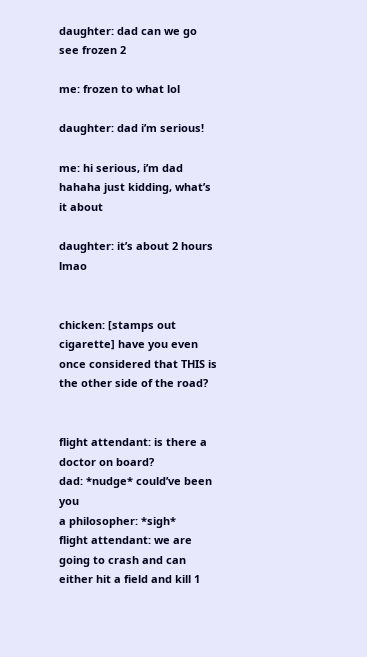daughter: dad can we go see frozen 2

me: frozen to what lol

daughter: dad i’m serious!

me: hi serious, i’m dad hahaha just kidding, what’s it about

daughter: it’s about 2 hours lmao


chicken: [stamps out cigarette] have you even once considered that THIS is the other side of the road?


flight attendant: is there a doctor on board?
dad: *nudge* could’ve been you
a philosopher: *sigh*
flight attendant: we are going to crash and can either hit a field and kill 1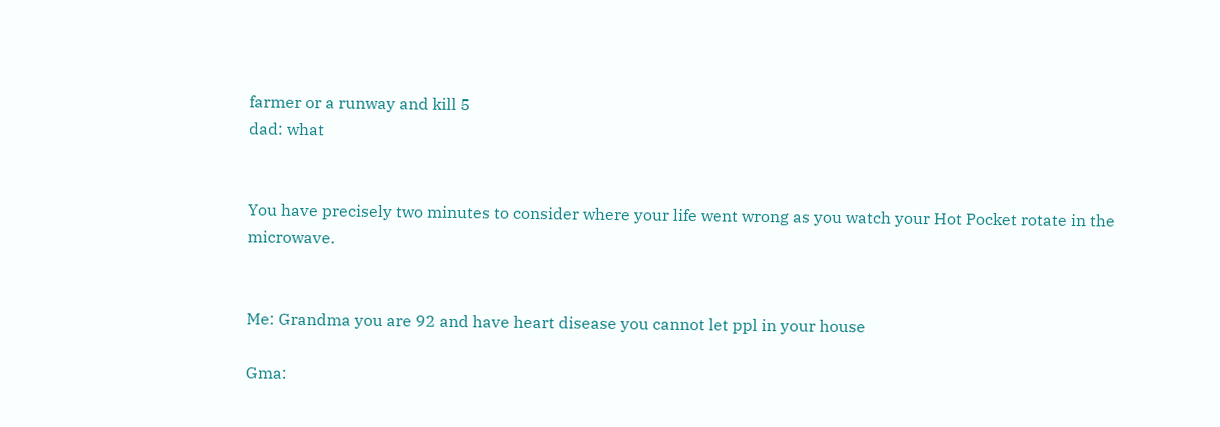farmer or a runway and kill 5
dad: what


You have precisely two minutes to consider where your life went wrong as you watch your Hot Pocket rotate in the microwave.


Me: Grandma you are 92 and have heart disease you cannot let ppl in your house

Gma: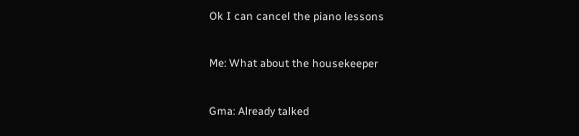Ok I can cancel the piano lessons

Me: What about the housekeeper

Gma: Already talked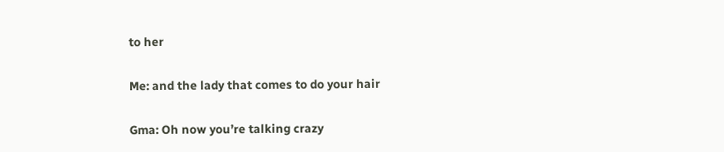to her

Me: and the lady that comes to do your hair

Gma: Oh now you’re talking crazy